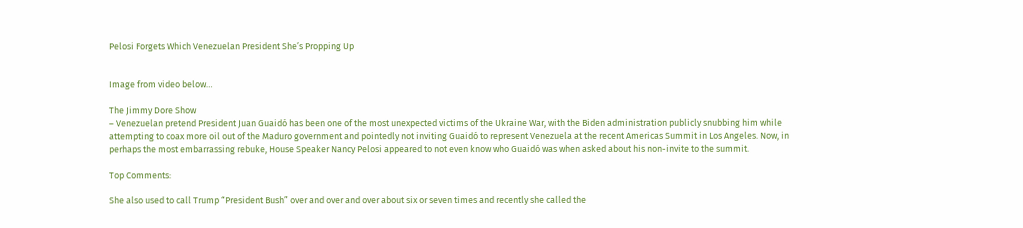Pelosi Forgets Which Venezuelan President She’s Propping Up


Image from video below…

The Jimmy Dore Show
– Venezuelan pretend President Juan Guaidó has been one of the most unexpected victims of the Ukraine War, with the Biden administration publicly snubbing him while attempting to coax more oil out of the Maduro government and pointedly not inviting Guaidó to represent Venezuela at the recent Americas Summit in Los Angeles. Now, in perhaps the most embarrassing rebuke, House Speaker Nancy Pelosi appeared to not even know who Guaidó was when asked about his non-invite to the summit.

Top Comments:

She also used to call Trump “President Bush” over and over and over about six or seven times and recently she called the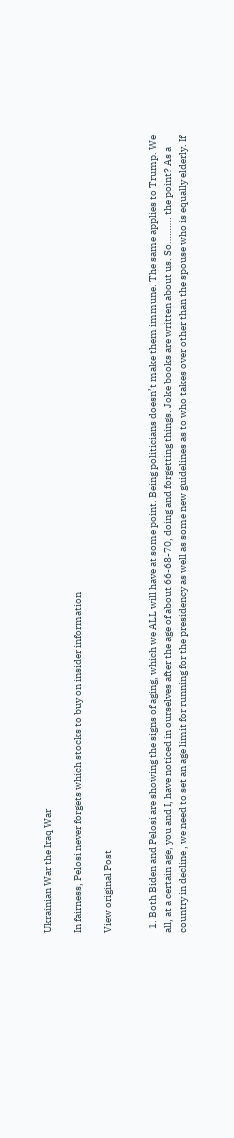Ukrainian War the Iraq War

In fairness, Pelosi never forgets which stocks to buy on insider information

View original Post


  1. Both Biden and Pelosi are showing the signs of aging, which we ALL will have at some point. Being politicians doesn’t make them immune. The same applies to Trump. We all, at a certain age, you and I, have noticed in ourselves after the age of about 66-68-70, doing and forgetting things. Joke books are written about us. So………. the point? As a country in decline , we need to set an age limit for running for the presidency as well as some new guidelines as to who takes over other than the spouse who is equally elderly. If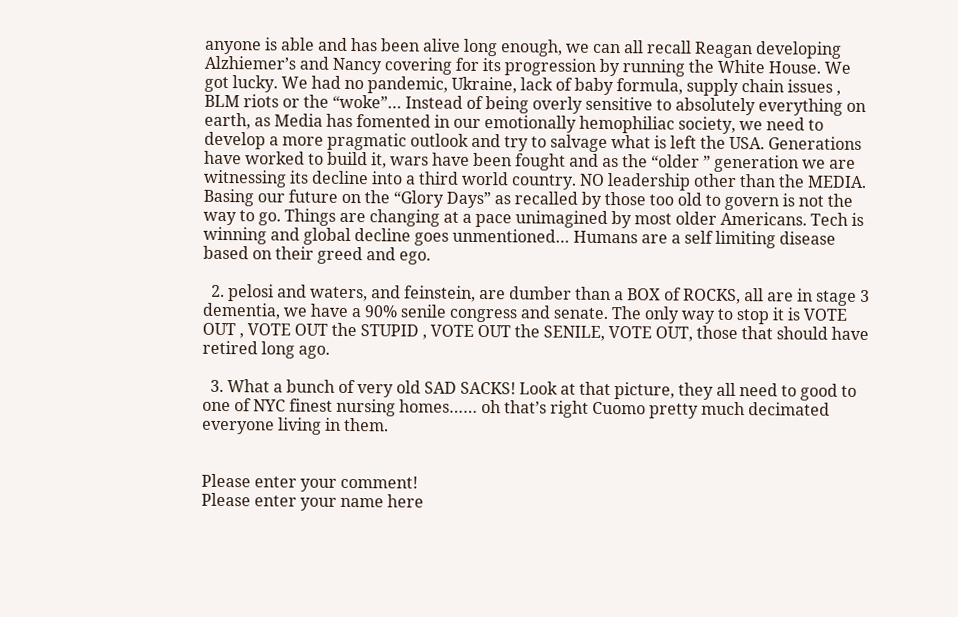anyone is able and has been alive long enough, we can all recall Reagan developing Alzhiemer’s and Nancy covering for its progression by running the White House. We got lucky. We had no pandemic, Ukraine, lack of baby formula, supply chain issues , BLM riots or the “woke”… Instead of being overly sensitive to absolutely everything on earth, as Media has fomented in our emotionally hemophiliac society, we need to develop a more pragmatic outlook and try to salvage what is left the USA. Generations have worked to build it, wars have been fought and as the “older ” generation we are witnessing its decline into a third world country. NO leadership other than the MEDIA. Basing our future on the “Glory Days” as recalled by those too old to govern is not the way to go. Things are changing at a pace unimagined by most older Americans. Tech is winning and global decline goes unmentioned… Humans are a self limiting disease based on their greed and ego.

  2. pelosi and waters, and feinstein, are dumber than a BOX of ROCKS, all are in stage 3 dementia, we have a 90% senile congress and senate. The only way to stop it is VOTE OUT , VOTE OUT the STUPID , VOTE OUT the SENILE, VOTE OUT, those that should have retired long ago.

  3. What a bunch of very old SAD SACKS! Look at that picture, they all need to good to one of NYC finest nursing homes…… oh that’s right Cuomo pretty much decimated everyone living in them.


Please enter your comment!
Please enter your name here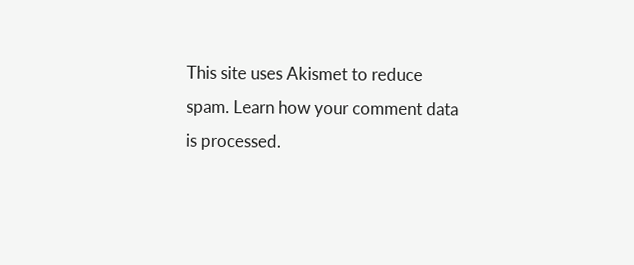This site uses Akismet to reduce spam. Learn how your comment data is processed.